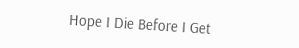Hope I Die Before I Get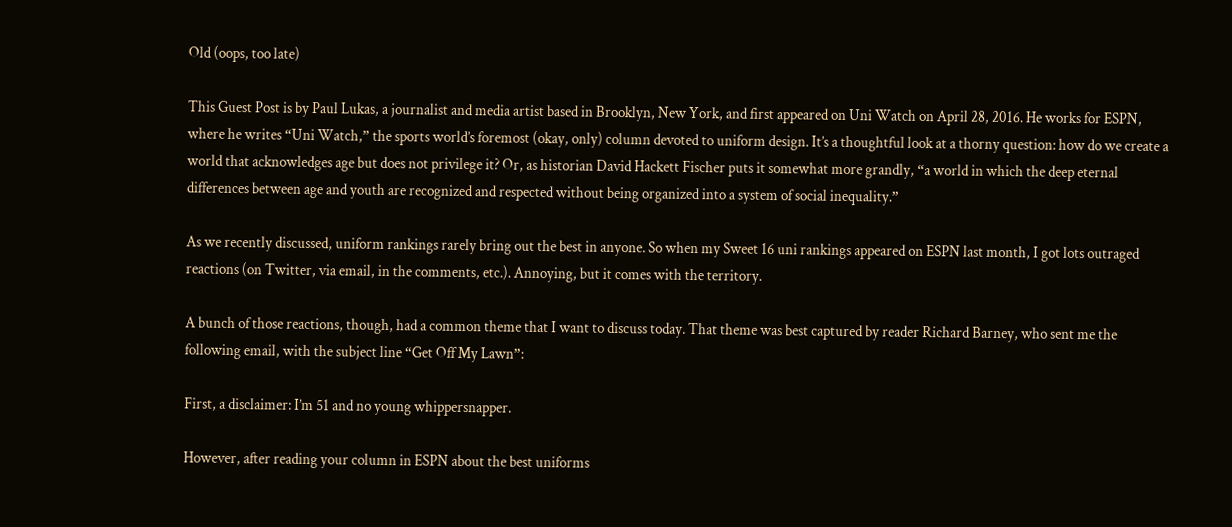Old (oops, too late)

This Guest Post is by Paul Lukas, a journalist and media artist based in Brooklyn, New York, and first appeared on Uni Watch on April 28, 2016. He works for ESPN, where he writes “Uni Watch,” the sports world’s foremost (okay, only) column devoted to uniform design. It’s a thoughtful look at a thorny question: how do we create a world that acknowledges age but does not privilege it? Or, as historian David Hackett Fischer puts it somewhat more grandly, “a world in which the deep eternal differences between age and youth are recognized and respected without being organized into a system of social inequality.”

As we recently discussed, uniform rankings rarely bring out the best in anyone. So when my Sweet 16 uni rankings appeared on ESPN last month, I got lots outraged reactions (on Twitter, via email, in the comments, etc.). Annoying, but it comes with the territory.

A bunch of those reactions, though, had a common theme that I want to discuss today. That theme was best captured by reader Richard Barney, who sent me the following email, with the subject line “Get Off My Lawn”:

First, a disclaimer: I’m 51 and no young whippersnapper.

However, after reading your column in ESPN about the best uniforms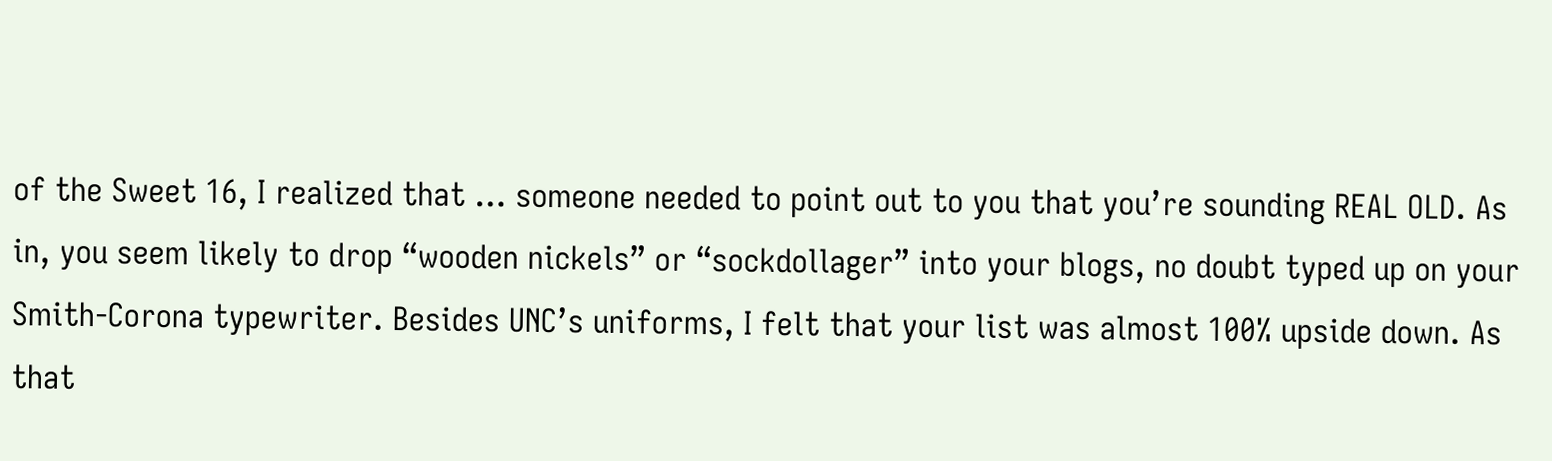of the Sweet 16, I realized that … someone needed to point out to you that you’re sounding REAL OLD. As in, you seem likely to drop “wooden nickels” or “sockdollager” into your blogs, no doubt typed up on your Smith-Corona typewriter. Besides UNC’s uniforms, I felt that your list was almost 100% upside down. As that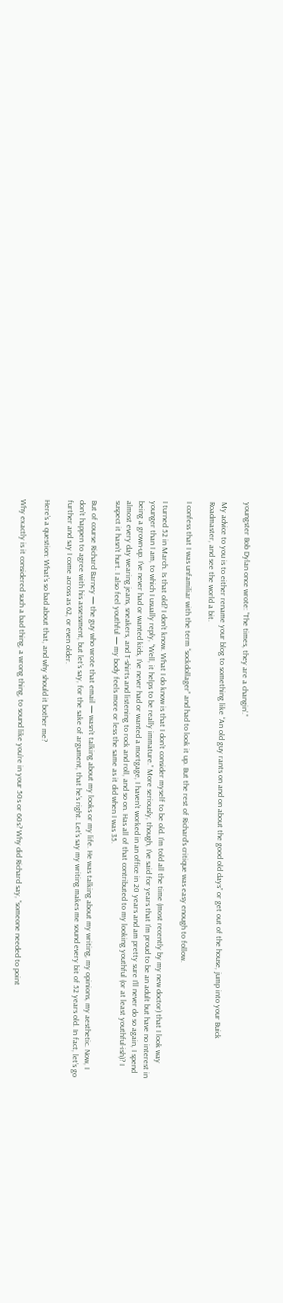youngster Bob Dylan once wrote: “The times, they are a changin’.”

My advice to you is to either rename your blog to something like “An old guy rants on and on about the good old days” or get out of the house, jump into your Buick Roadmaster, and see the world a bit.

I confess that I was unfamiliar with the term “sockdollager” and had to look it up. But the rest of Richard’s critique was easy enough to follow.

I turned 52 in March. Is that old? I don’t know. What I do know is that I don’t consider myself to be old. I’m told all the time (most recently by my new doctor) that I look way younger than I am, to which I usually reply, “Well, it helps to be really immature.” More seriously, though, I’ve said for years that I’m proud to be an adult but have no interest in being a grown-up. I’ve never had or wanted kids, I’ve never had or wanted a mortgage, I haven’t worked in an office in 20 years and am pretty sure I’ll never do so again, I spend almost every day wearing jeans, sneakers, and T-shirts and listening to rock and roll, and so on. Has all of that contributed to my looking youthful (or at least youthful-ish)? I suspect it hasn’t hurt. I also feel youthful — my body feels more or less the same as it did when I was 35.

But of course Richard Barney — the guy who wrote that email — wasn’t talking about my looks or my life. He was talking about my writing, my opinions, my aesthetic. Now, I don’t happen to agree with his assessment, but let’s say, for the sake of argument, that he’s right. Let’s say my writing makes me sound every bit of 52 years old. In fact, let’s go further and say I come across as 62, or even older.

Here’s a question: What’s so bad about that, and why should it bother me?

Why exactly is it considered such a bad thing, a wrong thing, to sound like you’re in your 50s or 60s? Why did Richard say, “someone needed to point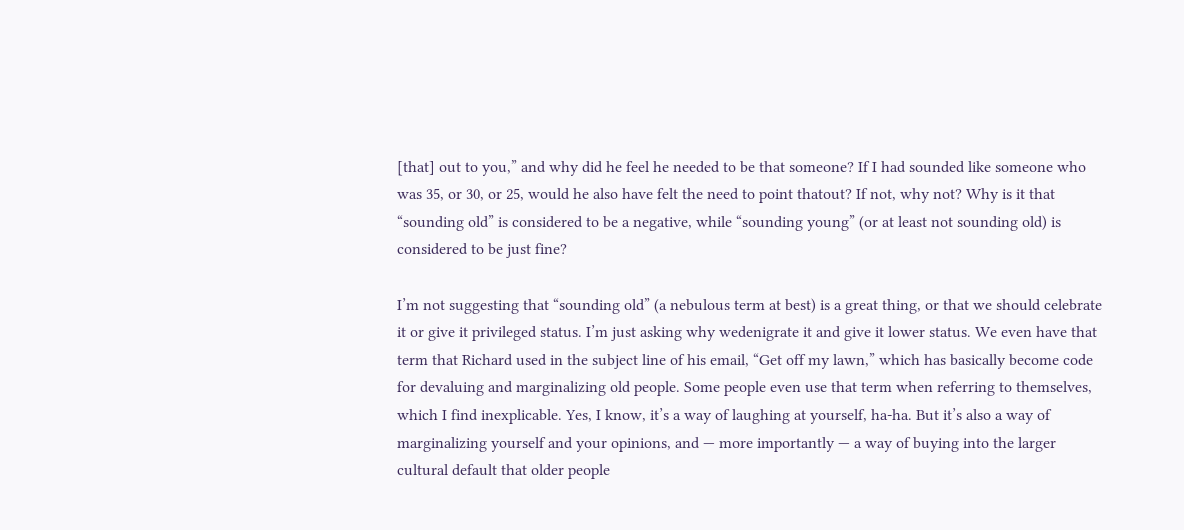[that] out to you,” and why did he feel he needed to be that someone? If I had sounded like someone who was 35, or 30, or 25, would he also have felt the need to point thatout? If not, why not? Why is it that “sounding old” is considered to be a negative, while “sounding young” (or at least not sounding old) is considered to be just fine?

I’m not suggesting that “sounding old” (a nebulous term at best) is a great thing, or that we should celebrate it or give it privileged status. I’m just asking why wedenigrate it and give it lower status. We even have that term that Richard used in the subject line of his email, “Get off my lawn,” which has basically become code for devaluing and marginalizing old people. Some people even use that term when referring to themselves, which I find inexplicable. Yes, I know, it’s a way of laughing at yourself, ha-ha. But it’s also a way of marginalizing yourself and your opinions, and — more importantly — a way of buying into the larger cultural default that older people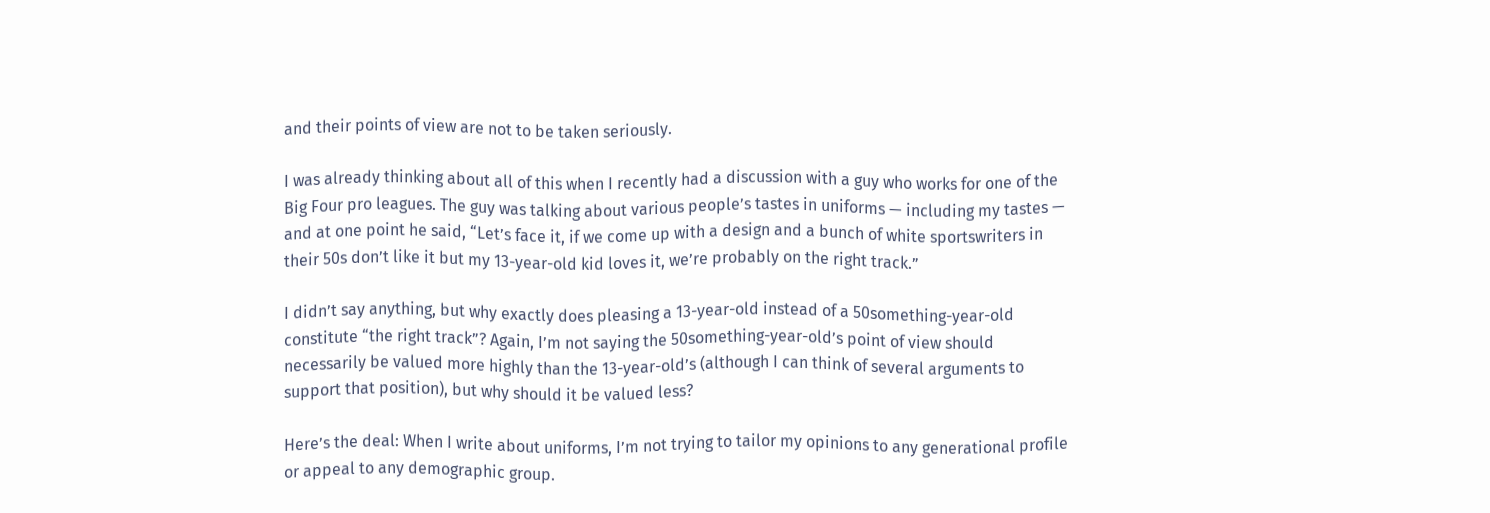and their points of view are not to be taken seriously.

I was already thinking about all of this when I recently had a discussion with a guy who works for one of the Big Four pro leagues. The guy was talking about various people’s tastes in uniforms — including my tastes — and at one point he said, “Let’s face it, if we come up with a design and a bunch of white sportswriters in their 50s don’t like it but my 13-year-old kid loves it, we’re probably on the right track.”

I didn’t say anything, but why exactly does pleasing a 13-year-old instead of a 50something-year-old constitute “the right track”? Again, I’m not saying the 50something-year-old’s point of view should necessarily be valued more highly than the 13-year-old’s (although I can think of several arguments to support that position), but why should it be valued less?

Here’s the deal: When I write about uniforms, I’m not trying to tailor my opinions to any generational profile or appeal to any demographic group.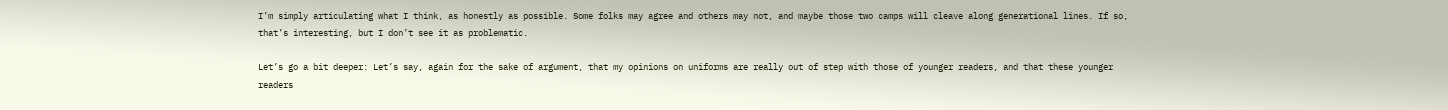I’m simply articulating what I think, as honestly as possible. Some folks may agree and others may not, and maybe those two camps will cleave along generational lines. If so, that’s interesting, but I don’t see it as problematic.

Let’s go a bit deeper: Let’s say, again for the sake of argument, that my opinions on uniforms are really out of step with those of younger readers, and that these younger readers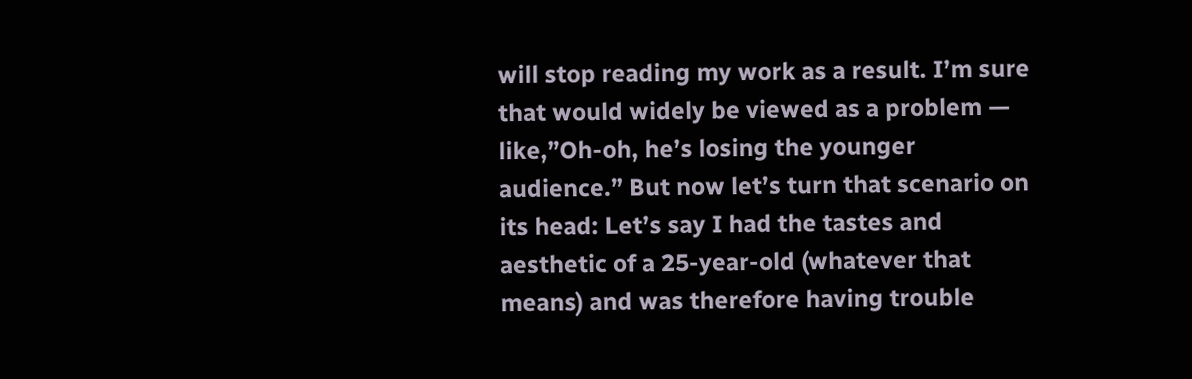will stop reading my work as a result. I’m sure that would widely be viewed as a problem — like,”Oh-oh, he’s losing the younger audience.” But now let’s turn that scenario on its head: Let’s say I had the tastes and aesthetic of a 25-year-old (whatever that means) and was therefore having trouble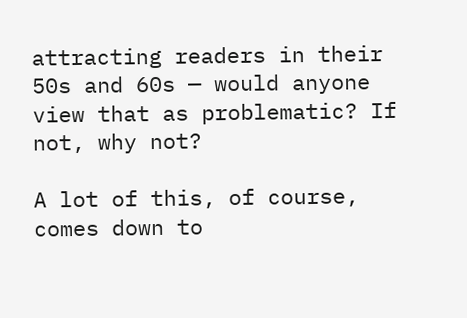attracting readers in their 50s and 60s — would anyone view that as problematic? If not, why not?

A lot of this, of course, comes down to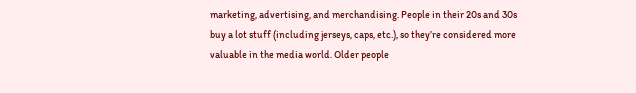marketing, advertising, and merchandising. People in their 20s and 30s buy a lot stuff (including jerseys, caps, etc.), so they’re considered more valuable in the media world. Older people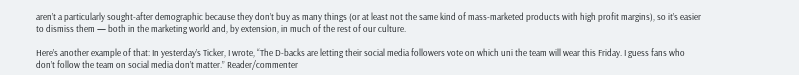aren’t a particularly sought-after demographic because they don’t buy as many things (or at least not the same kind of mass-marketed products with high profit margins), so it’s easier to dismiss them — both in the marketing world and, by extension, in much of the rest of our culture.

Here’s another example of that: In yesterday’s Ticker, I wrote, “The D-backs are letting their social media followers vote on which uni the team will wear this Friday. I guess fans who don’t follow the team on social media don’t matter.” Reader/commenter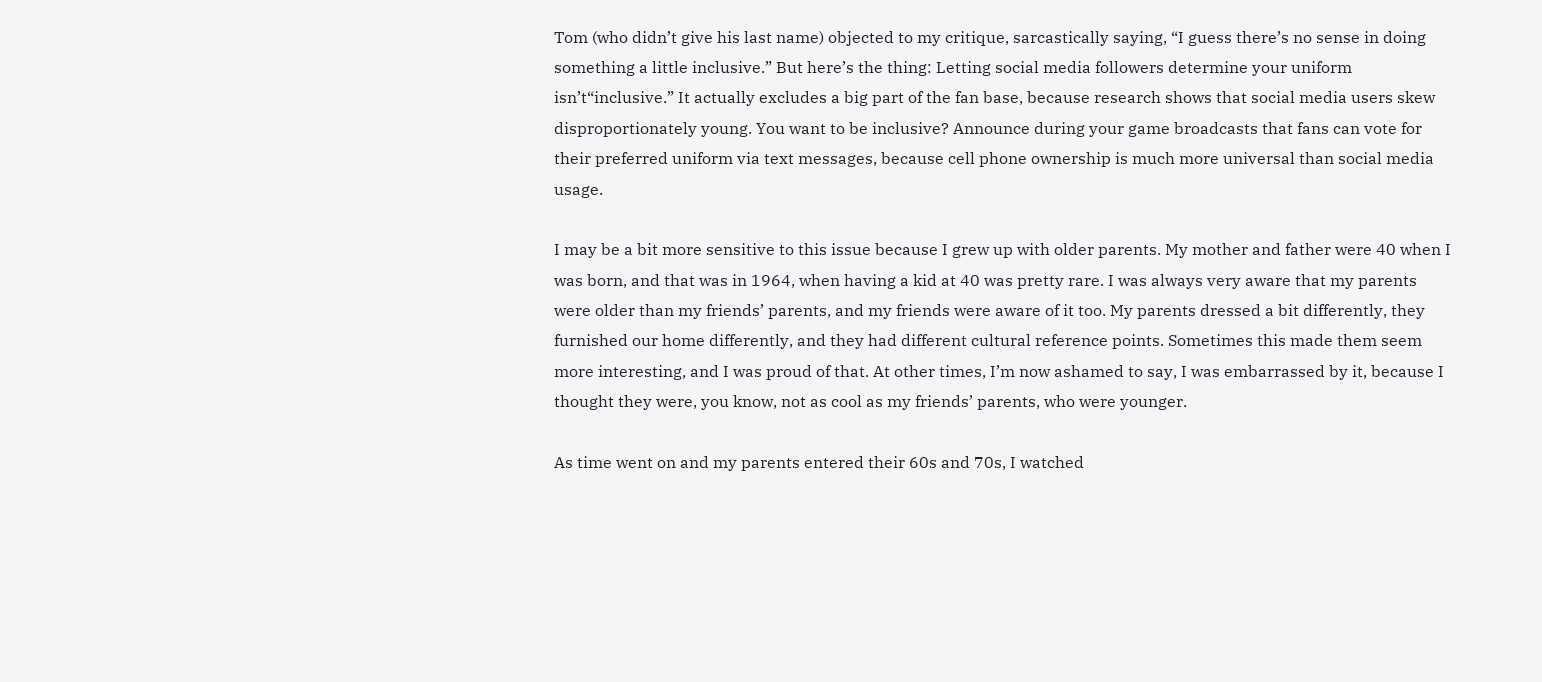Tom (who didn’t give his last name) objected to my critique, sarcastically saying, “I guess there’s no sense in doing something a little inclusive.” But here’s the thing: Letting social media followers determine your uniform isn’t“inclusive.” It actually excludes a big part of the fan base, because research shows that social media users skew disproportionately young. You want to be inclusive? Announce during your game broadcasts that fans can vote for their preferred uniform via text messages, because cell phone ownership is much more universal than social media usage.

I may be a bit more sensitive to this issue because I grew up with older parents. My mother and father were 40 when I was born, and that was in 1964, when having a kid at 40 was pretty rare. I was always very aware that my parents were older than my friends’ parents, and my friends were aware of it too. My parents dressed a bit differently, they furnished our home differently, and they had different cultural reference points. Sometimes this made them seem more interesting, and I was proud of that. At other times, I’m now ashamed to say, I was embarrassed by it, because I thought they were, you know, not as cool as my friends’ parents, who were younger.

As time went on and my parents entered their 60s and 70s, I watched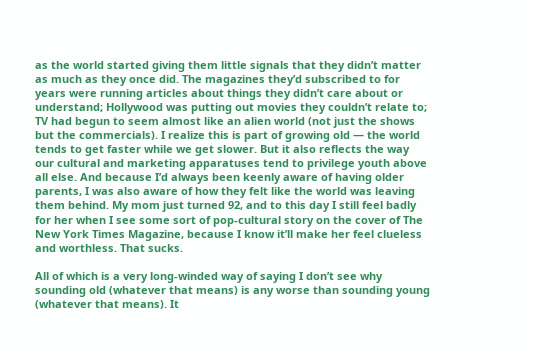as the world started giving them little signals that they didn’t matter as much as they once did. The magazines they’d subscribed to for years were running articles about things they didn’t care about or understand; Hollywood was putting out movies they couldn’t relate to; TV had begun to seem almost like an alien world (not just the shows but the commercials). I realize this is part of growing old — the world tends to get faster while we get slower. But it also reflects the way our cultural and marketing apparatuses tend to privilege youth above all else. And because I’d always been keenly aware of having older parents, I was also aware of how they felt like the world was leaving them behind. My mom just turned 92, and to this day I still feel badly for her when I see some sort of pop-cultural story on the cover of The New York Times Magazine, because I know it’ll make her feel clueless and worthless. That sucks.

All of which is a very long-winded way of saying I don’t see why sounding old (whatever that means) is any worse than sounding young (whatever that means). It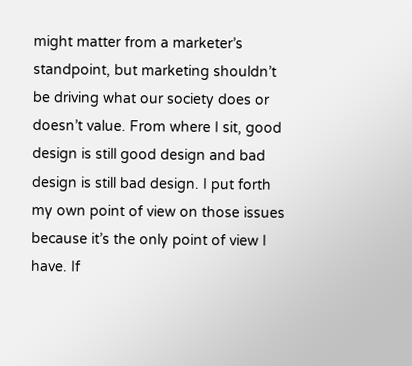might matter from a marketer’s standpoint, but marketing shouldn’t be driving what our society does or doesn’t value. From where I sit, good design is still good design and bad design is still bad design. I put forth my own point of view on those issues because it’s the only point of view I have. If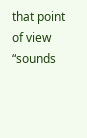that point of view “sounds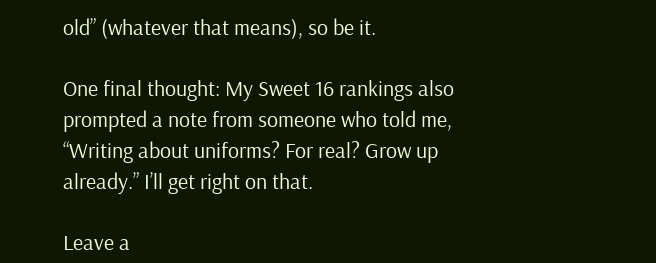old” (whatever that means), so be it.

One final thought: My Sweet 16 rankings also prompted a note from someone who told me, “Writing about uniforms? For real? Grow up already.” I’ll get right on that.

Leave a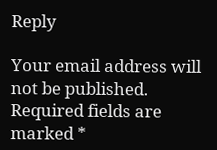Reply

Your email address will not be published. Required fields are marked *